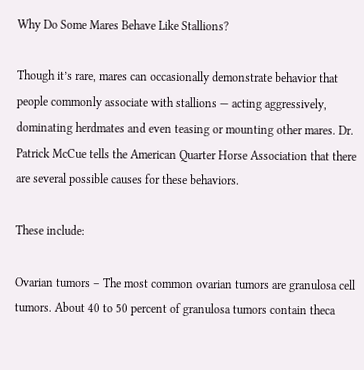Why Do Some Mares Behave Like Stallions?

Though it’s rare, mares can occasionally demonstrate behavior that people commonly associate with stallions — acting aggressively, dominating herdmates and even teasing or mounting other mares. Dr. Patrick McCue tells the American Quarter Horse Association that there are several possible causes for these behaviors.

These include:

Ovarian tumors – The most common ovarian tumors are granulosa cell tumors. About 40 to 50 percent of granulosa tumors contain theca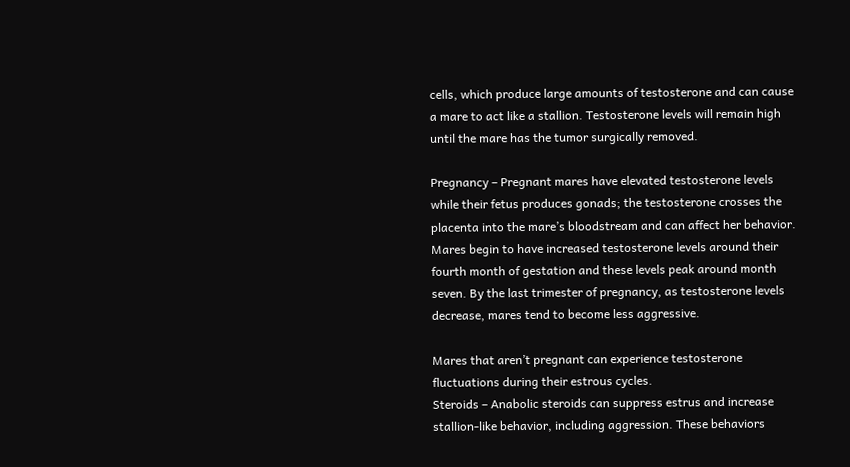cells, which produce large amounts of testosterone and can cause a mare to act like a stallion. Testosterone levels will remain high until the mare has the tumor surgically removed.

Pregnancy – Pregnant mares have elevated testosterone levels while their fetus produces gonads; the testosterone crosses the placenta into the mare’s bloodstream and can affect her behavior. Mares begin to have increased testosterone levels around their fourth month of gestation and these levels peak around month seven. By the last trimester of pregnancy, as testosterone levels decrease, mares tend to become less aggressive.

Mares that aren’t pregnant can experience testosterone fluctuations during their estrous cycles.
Steroids – Anabolic steroids can suppress estrus and increase stallion-like behavior, including aggression. These behaviors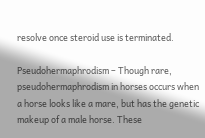resolve once steroid use is terminated.

Pseudohermaphrodism – Though rare, pseudohermaphrodism in horses occurs when a horse looks like a mare, but has the genetic makeup of a male horse. These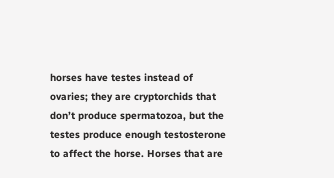horses have testes instead of ovaries; they are cryptorchids that don’t produce spermatozoa, but the testes produce enough testosterone to affect the horse. Horses that are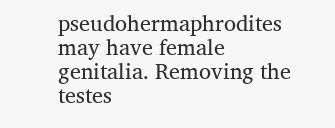pseudohermaphrodites may have female genitalia. Removing the testes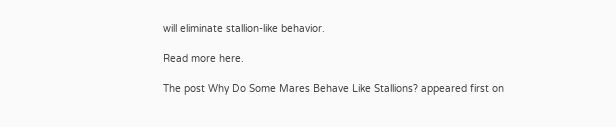will eliminate stallion-like behavior.

Read more here.

The post Why Do Some Mares Behave Like Stallions? appeared first on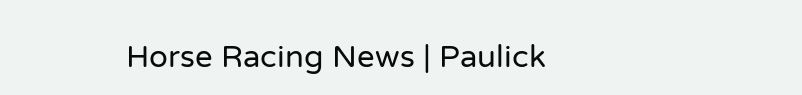Horse Racing News | Paulick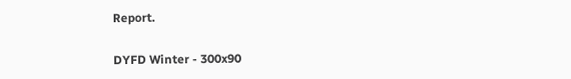Report.

DYFD Winter - 300x90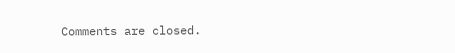Comments are closed.